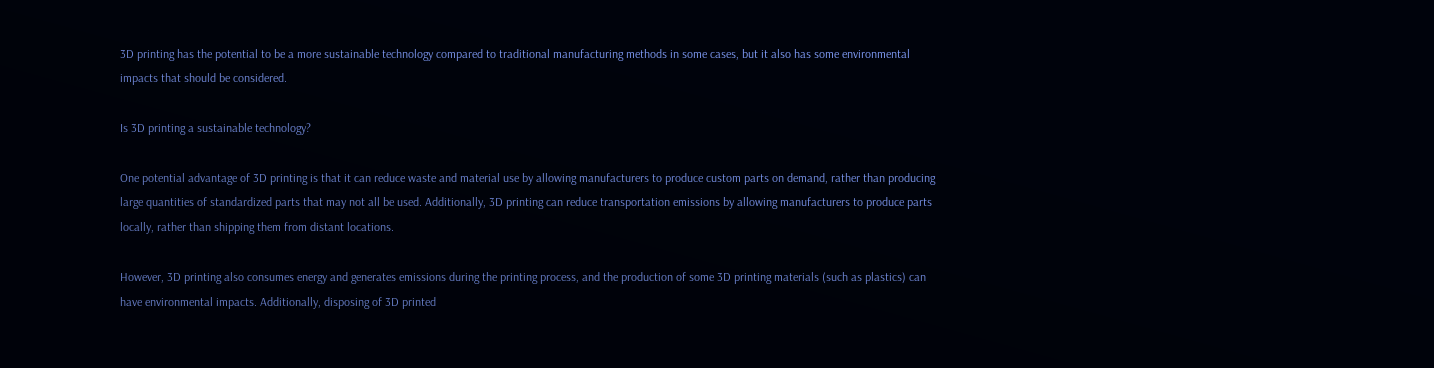3D printing has the potential to be a more sustainable technology compared to traditional manufacturing methods in some cases, but it also has some environmental impacts that should be considered.

Is 3D printing a sustainable technology?

One potential advantage of 3D printing is that it can reduce waste and material use by allowing manufacturers to produce custom parts on demand, rather than producing large quantities of standardized parts that may not all be used. Additionally, 3D printing can reduce transportation emissions by allowing manufacturers to produce parts locally, rather than shipping them from distant locations.

However, 3D printing also consumes energy and generates emissions during the printing process, and the production of some 3D printing materials (such as plastics) can have environmental impacts. Additionally, disposing of 3D printed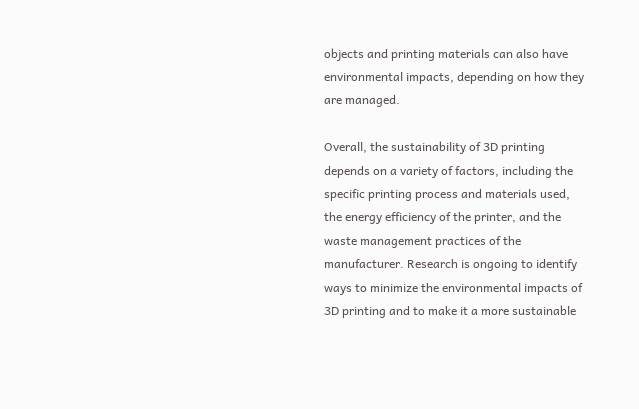objects and printing materials can also have environmental impacts, depending on how they are managed.

Overall, the sustainability of 3D printing depends on a variety of factors, including the specific printing process and materials used, the energy efficiency of the printer, and the waste management practices of the manufacturer. Research is ongoing to identify ways to minimize the environmental impacts of 3D printing and to make it a more sustainable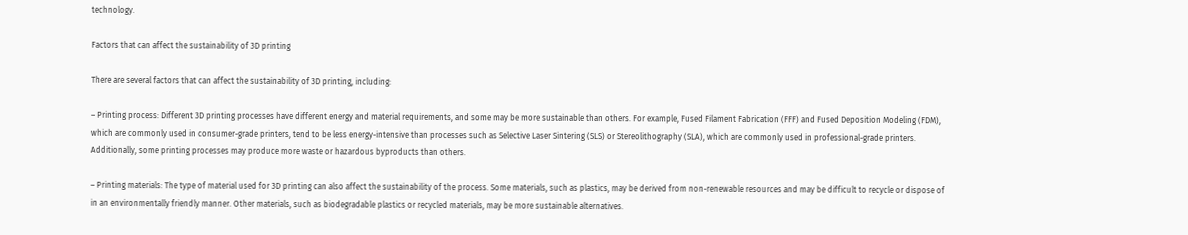technology.

Factors that can affect the sustainability of 3D printing

There are several factors that can affect the sustainability of 3D printing, including:

– Printing process: Different 3D printing processes have different energy and material requirements, and some may be more sustainable than others. For example, Fused Filament Fabrication (FFF) and Fused Deposition Modeling (FDM), which are commonly used in consumer-grade printers, tend to be less energy-intensive than processes such as Selective Laser Sintering (SLS) or Stereolithography (SLA), which are commonly used in professional-grade printers. Additionally, some printing processes may produce more waste or hazardous byproducts than others.

– Printing materials: The type of material used for 3D printing can also affect the sustainability of the process. Some materials, such as plastics, may be derived from non-renewable resources and may be difficult to recycle or dispose of in an environmentally friendly manner. Other materials, such as biodegradable plastics or recycled materials, may be more sustainable alternatives.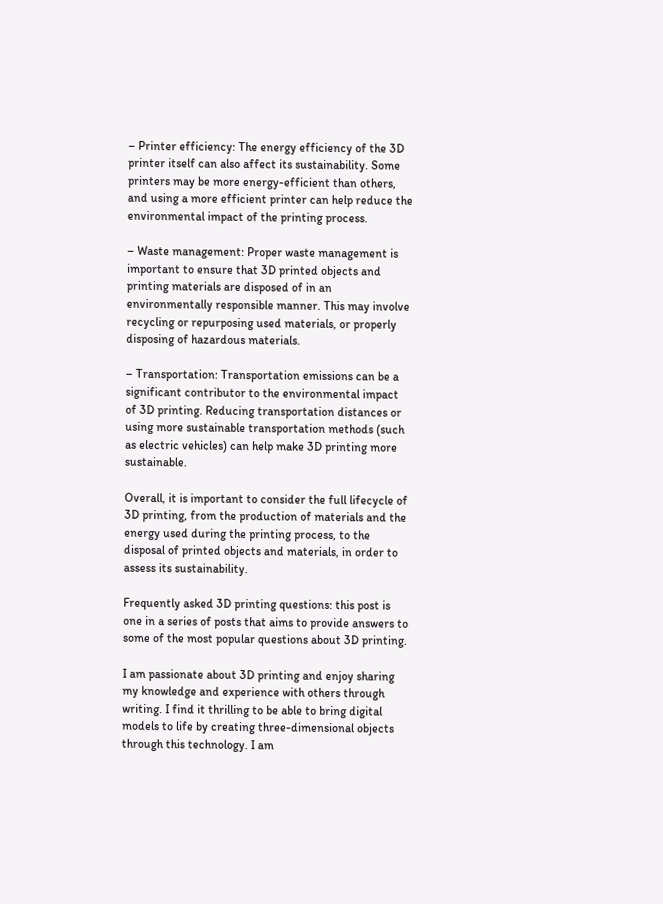– Printer efficiency: The energy efficiency of the 3D printer itself can also affect its sustainability. Some printers may be more energy-efficient than others, and using a more efficient printer can help reduce the environmental impact of the printing process.

– Waste management: Proper waste management is important to ensure that 3D printed objects and printing materials are disposed of in an environmentally responsible manner. This may involve recycling or repurposing used materials, or properly disposing of hazardous materials.

– Transportation: Transportation emissions can be a significant contributor to the environmental impact of 3D printing. Reducing transportation distances or using more sustainable transportation methods (such as electric vehicles) can help make 3D printing more sustainable.

Overall, it is important to consider the full lifecycle of 3D printing, from the production of materials and the energy used during the printing process, to the disposal of printed objects and materials, in order to assess its sustainability.

Frequently asked 3D printing questions: this post is one in a series of posts that aims to provide answers to some of the most popular questions about 3D printing.

I am passionate about 3D printing and enjoy sharing my knowledge and experience with others through writing. I find it thrilling to be able to bring digital models to life by creating three-dimensional objects through this technology. I am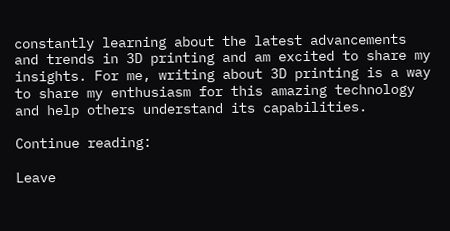constantly learning about the latest advancements and trends in 3D printing and am excited to share my insights. For me, writing about 3D printing is a way to share my enthusiasm for this amazing technology and help others understand its capabilities.

Continue reading:

Leave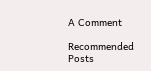A Comment

Recommended Posts